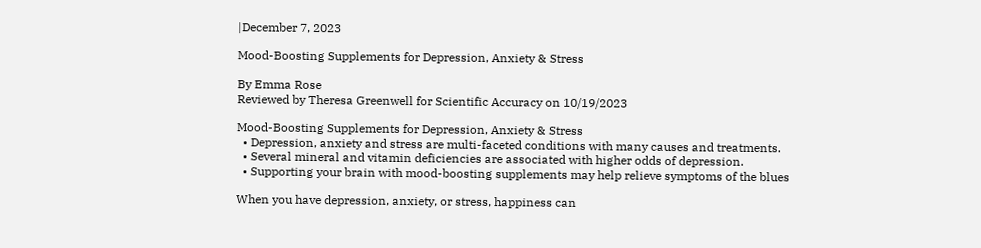|December 7, 2023

Mood-Boosting Supplements for Depression, Anxiety & Stress

By Emma Rose
Reviewed by Theresa Greenwell for Scientific Accuracy on 10/19/2023

Mood-Boosting Supplements for Depression, Anxiety & Stress
  • Depression, anxiety and stress are multi-faceted conditions with many causes and treatments.
  • Several mineral and vitamin deficiencies are associated with higher odds of depression.
  • Supporting your brain with mood-boosting supplements may help relieve symptoms of the blues

When you have depression, anxiety, or stress, happiness can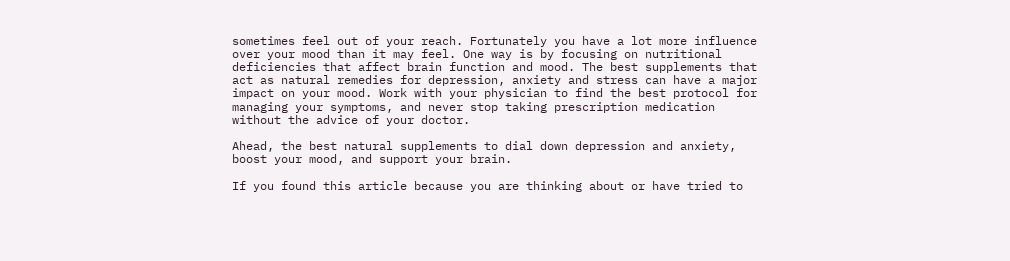sometimes feel out of your reach. Fortunately you have a lot more influence over your mood than it may feel. One way is by focusing on nutritional deficiencies that affect brain function and mood. The best supplements that act as natural remedies for depression, anxiety and stress can have a major impact on your mood. Work with your physician to find the best protocol for managing your symptoms, and never stop taking prescription medication without the advice of your doctor.

Ahead, the best natural supplements to dial down depression and anxiety, boost your mood, and support your brain.

If you found this article because you are thinking about or have tried to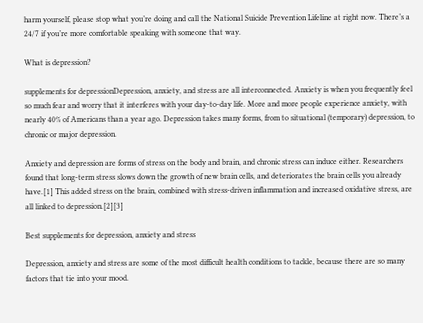harm yourself, please stop what you’re doing and call the National Suicide Prevention Lifeline at right now. There’s a 24/7 if you’re more comfortable speaking with someone that way.

What is depression?

supplements for depressionDepression, anxiety, and stress are all interconnected. Anxiety is when you frequently feel so much fear and worry that it interferes with your day-to-day life. More and more people experience anxiety, with nearly 40% of Americans than a year ago. Depression takes many forms, from to situational (temporary) depression, to chronic or major depression.

Anxiety and depression are forms of stress on the body and brain, and chronic stress can induce either. Researchers found that long-term stress slows down the growth of new brain cells, and deteriorates the brain cells you already have.[1] This added stress on the brain, combined with stress-driven inflammation and increased oxidative stress, are all linked to depression.[2][3]

Best supplements for depression, anxiety and stress

Depression, anxiety and stress are some of the most difficult health conditions to tackle, because there are so many factors that tie into your mood.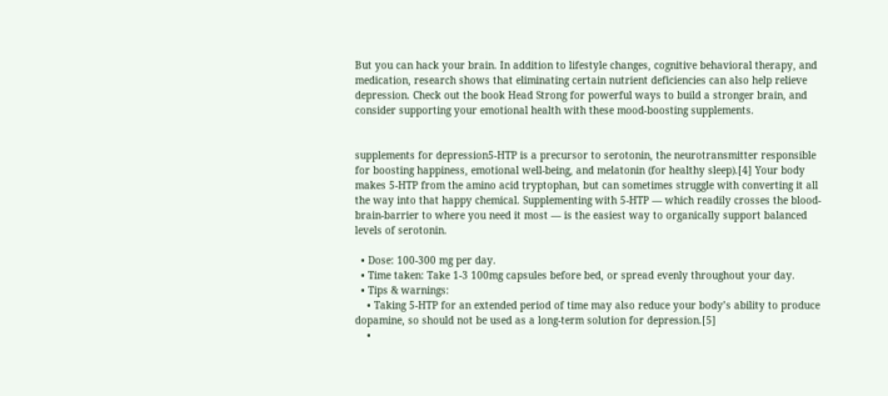But you can hack your brain. In addition to lifestyle changes, cognitive behavioral therapy, and medication, research shows that eliminating certain nutrient deficiencies can also help relieve depression. Check out the book Head Strong for powerful ways to build a stronger brain, and consider supporting your emotional health with these mood-boosting supplements.


supplements for depression5-HTP is a precursor to serotonin, the neurotransmitter responsible for boosting happiness, emotional well-being, and melatonin (for healthy sleep).[4] Your body makes 5-HTP from the amino acid tryptophan, but can sometimes struggle with converting it all the way into that happy chemical. Supplementing with 5-HTP — which readily crosses the blood-brain-barrier to where you need it most — is the easiest way to organically support balanced levels of serotonin.

  • Dose: 100-300 mg per day.
  • Time taken: Take 1-3 100mg capsules before bed, or spread evenly throughout your day.
  • Tips & warnings:
    • Taking 5-HTP for an extended period of time may also reduce your body’s ability to produce dopamine, so should not be used as a long-term solution for depression.[5]
    •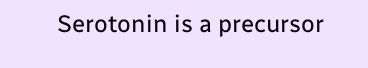Serotonin is a precursor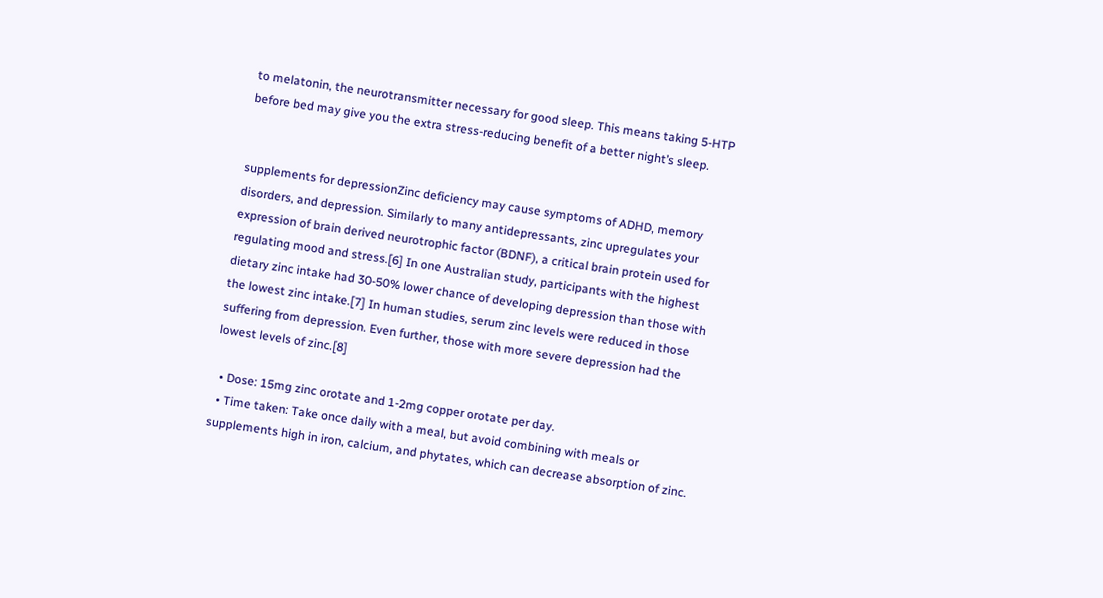to melatonin, the neurotransmitter necessary for good sleep. This means taking 5-HTP before bed may give you the extra stress-reducing benefit of a better night’s sleep.


supplements for depressionZinc deficiency may cause symptoms of ADHD, memory disorders, and depression. Similarly to many antidepressants, zinc upregulates your expression of brain derived neurotrophic factor (BDNF), a critical brain protein used for regulating mood and stress.[6] In one Australian study, participants with the highest dietary zinc intake had 30-50% lower chance of developing depression than those with the lowest zinc intake.[7] In human studies, serum zinc levels were reduced in those suffering from depression. Even further, those with more severe depression had the lowest levels of zinc.[8]

  • Dose: 15mg zinc orotate and 1-2mg copper orotate per day.
  • Time taken: Take once daily with a meal, but avoid combining with meals or supplements high in iron, calcium, and phytates, which can decrease absorption of zinc.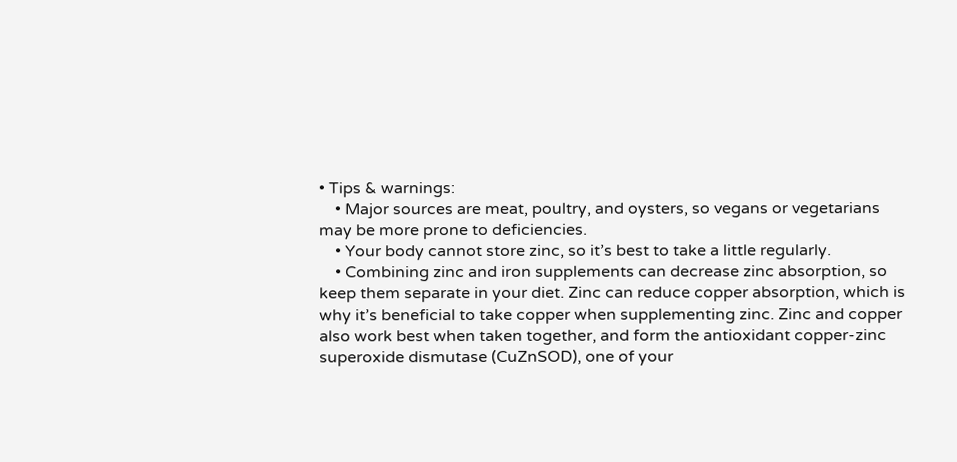• Tips & warnings:
    • Major sources are meat, poultry, and oysters, so vegans or vegetarians may be more prone to deficiencies.
    • Your body cannot store zinc, so it’s best to take a little regularly.
    • Combining zinc and iron supplements can decrease zinc absorption, so keep them separate in your diet. Zinc can reduce copper absorption, which is why it’s beneficial to take copper when supplementing zinc. Zinc and copper also work best when taken together, and form the antioxidant copper-zinc superoxide dismutase (CuZnSOD), one of your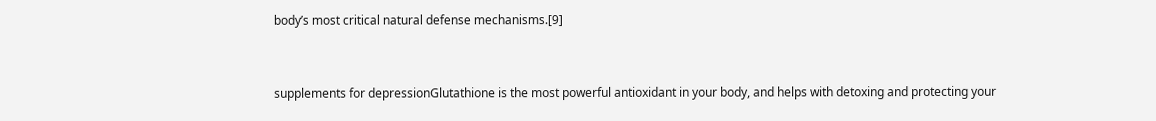body’s most critical natural defense mechanisms.[9]


supplements for depressionGlutathione is the most powerful antioxidant in your body, and helps with detoxing and protecting your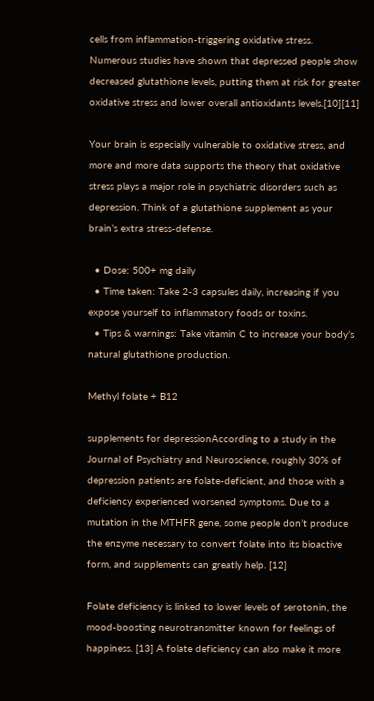cells from inflammation-triggering oxidative stress. Numerous studies have shown that depressed people show decreased glutathione levels, putting them at risk for greater oxidative stress and lower overall antioxidants levels.[10][11]

Your brain is especially vulnerable to oxidative stress, and more and more data supports the theory that oxidative stress plays a major role in psychiatric disorders such as depression. Think of a glutathione supplement as your brain’s extra stress-defense.

  • Dose: 500+ mg daily
  • Time taken: Take 2-3 capsules daily, increasing if you expose yourself to inflammatory foods or toxins.
  • Tips & warnings: Take vitamin C to increase your body’s natural glutathione production.

Methyl folate + B12

supplements for depressionAccording to a study in the Journal of Psychiatry and Neuroscience, roughly 30% of depression patients are folate-deficient, and those with a deficiency experienced worsened symptoms. Due to a mutation in the MTHFR gene, some people don’t produce the enzyme necessary to convert folate into its bioactive form, and supplements can greatly help. [12]

Folate deficiency is linked to lower levels of serotonin, the mood-boosting neurotransmitter known for feelings of happiness. [13] A folate deficiency can also make it more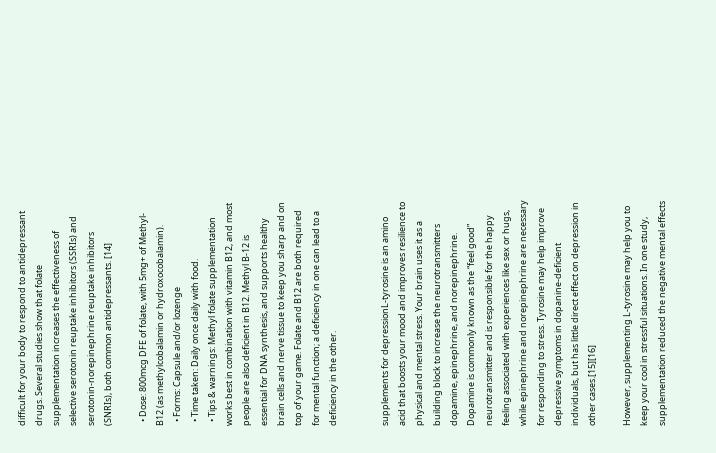difficult for your body to respond to antidepressant drugs. Several studies show that folate supplementation increases the effectiveness of selective serotonin reuptake inhibitors (SSRIs) and serotonin-norepinephrine reuptake inhibitors (SNRIs), both common antidepressants. [14]

  • Dose: 800mcg DFE of folate, with 5mg+ of Methyl-B12 (as methylcobalamin or hydroxocobalamin).
  • Forms: Capsule and/or lozenge
  • Time taken: Daily once daily with food.
  • Tips & warnings: Methyl folate supplementation works best in combination with vitamin B12, and most people are also deficient in B12. Methyl B-12 is essential for DNA synthesis, and supports healthy brain cells and nerve tissue to keep you sharp and on top of your game. Folate and B12 are both required for mental function; a deficiency in one can lead to a deficiency in the other.


supplements for depressionL-tyrosine is an amino acid that boosts your mood and improves resilience to physical and mental stress. Your brain uses it as a building block to increase the neurotransmitters dopamine, epinephrine, and norepinephrine. Dopamine is commonly known as the “feel good” neurotransmitter and is responsible for the happy feeling associated with experiences like sex or hugs, while epinephrine and norepinephrine are necessary for responding to stress. Tyrosine may help improve depressive symptoms in dopanine-deficient individuals, but has little direct effect on depression in other cases.[15][16]

However, supplementing L-tyrosine may help you to keep your cool in stressful situations. In one study, supplementation reduced the negative mental effects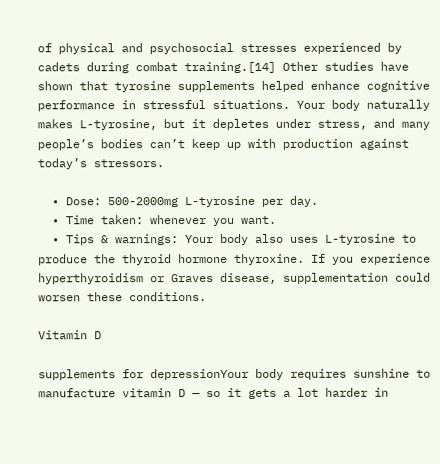of physical and psychosocial stresses experienced by cadets during combat training.[14] Other studies have shown that tyrosine supplements helped enhance cognitive performance in stressful situations. Your body naturally makes L-tyrosine, but it depletes under stress, and many people’s bodies can’t keep up with production against today’s stressors.

  • Dose: 500-2000mg L-tyrosine per day.
  • Time taken: whenever you want.
  • Tips & warnings: Your body also uses L-tyrosine to produce the thyroid hormone thyroxine. If you experience hyperthyroidism or Graves disease, supplementation could worsen these conditions.

Vitamin D

supplements for depressionYour body requires sunshine to manufacture vitamin D — so it gets a lot harder in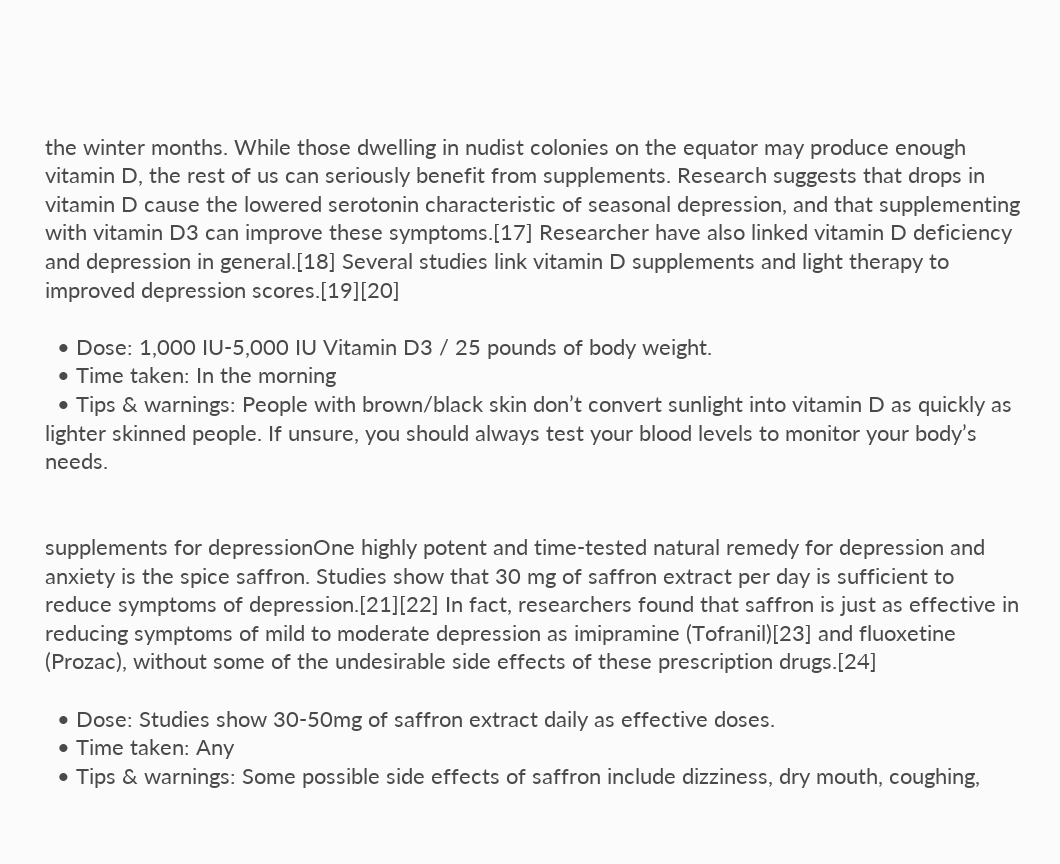the winter months. While those dwelling in nudist colonies on the equator may produce enough vitamin D, the rest of us can seriously benefit from supplements. Research suggests that drops in vitamin D cause the lowered serotonin characteristic of seasonal depression, and that supplementing with vitamin D3 can improve these symptoms.[17] Researcher have also linked vitamin D deficiency and depression in general.[18] Several studies link vitamin D supplements and light therapy to improved depression scores.[19][20]

  • Dose: 1,000 IU-5,000 IU Vitamin D3 / 25 pounds of body weight.
  • Time taken: In the morning
  • Tips & warnings: People with brown/black skin don’t convert sunlight into vitamin D as quickly as lighter skinned people. If unsure, you should always test your blood levels to monitor your body’s needs.


supplements for depressionOne highly potent and time-tested natural remedy for depression and anxiety is the spice saffron. Studies show that 30 mg of saffron extract per day is sufficient to reduce symptoms of depression.[21][22] In fact, researchers found that saffron is just as effective in reducing symptoms of mild to moderate depression as imipramine (Tofranil)[23] and fluoxetine (Prozac), without some of the undesirable side effects of these prescription drugs.[24]

  • Dose: Studies show 30-50mg of saffron extract daily as effective doses.
  • Time taken: Any
  • Tips & warnings: Some possible side effects of saffron include dizziness, dry mouth, coughing,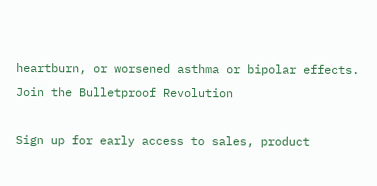heartburn, or worsened asthma or bipolar effects.
Join the Bulletproof Revolution

Sign up for early access to sales, product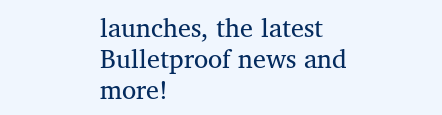launches, the latest Bulletproof news and more!